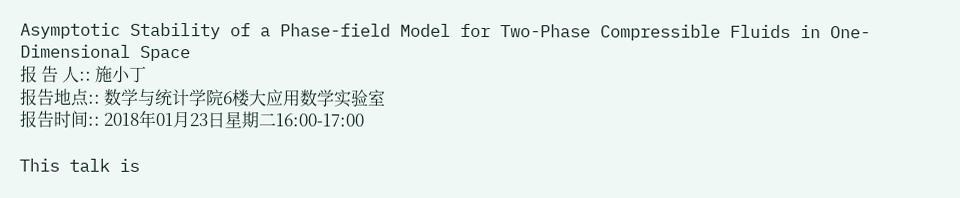Asymptotic Stability of a Phase-field Model for Two-Phase Compressible Fluids in One-Dimensional Space
报 告 人:: 施小丁
报告地点:: 数学与统计学院6楼大应用数学实验室
报告时间:: 2018年01月23日星期二16:00-17:00

This talk is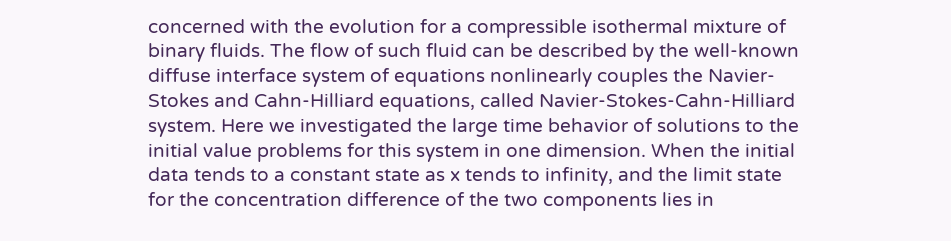concerned with the evolution for a compressible isothermal mixture of binary fluids. The flow of such fluid can be described by the well-known diffuse interface system of equations nonlinearly couples the Navier-Stokes and Cahn-Hilliard equations, called Navier-Stokes-Cahn-Hilliard system. Here we investigated the large time behavior of solutions to the initial value problems for this system in one dimension. When the initial data tends to a constant state as x tends to infinity, and the limit state for the concentration difference of the two components lies in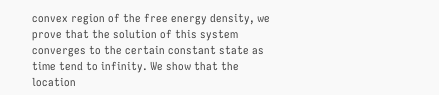convex region of the free energy density, we prove that the solution of this system converges to the certain constant state as time tend to infinity. We show that the location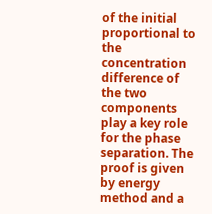of the initial proportional to the concentration difference of the two components play a key role for the phase separation. The proof is given by energy method and a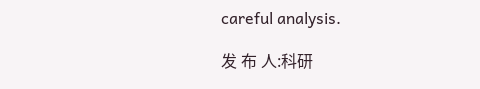careful analysis.

发 布 人:科研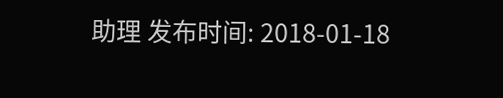助理 发布时间: 2018-01-18